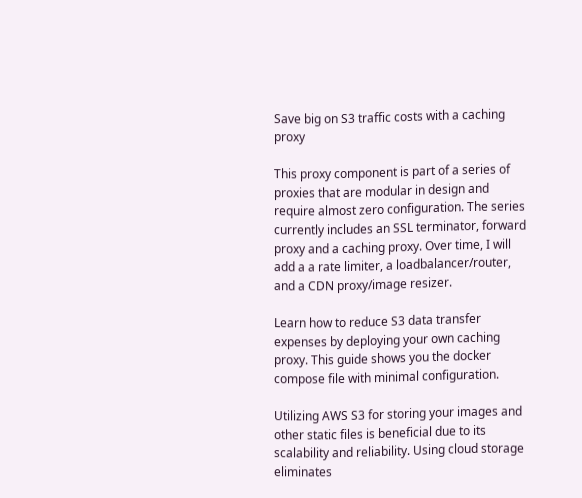Save big on S3 traffic costs with a caching proxy

This proxy component is part of a series of proxies that are modular in design and require almost zero configuration. The series currently includes an SSL terminator, forward proxy and a caching proxy. Over time, I will add a a rate limiter, a loadbalancer/router, and a CDN proxy/image resizer.

Learn how to reduce S3 data transfer expenses by deploying your own caching proxy. This guide shows you the docker compose file with minimal configuration.

Utilizing AWS S3 for storing your images and other static files is beneficial due to its scalability and reliability. Using cloud storage eliminates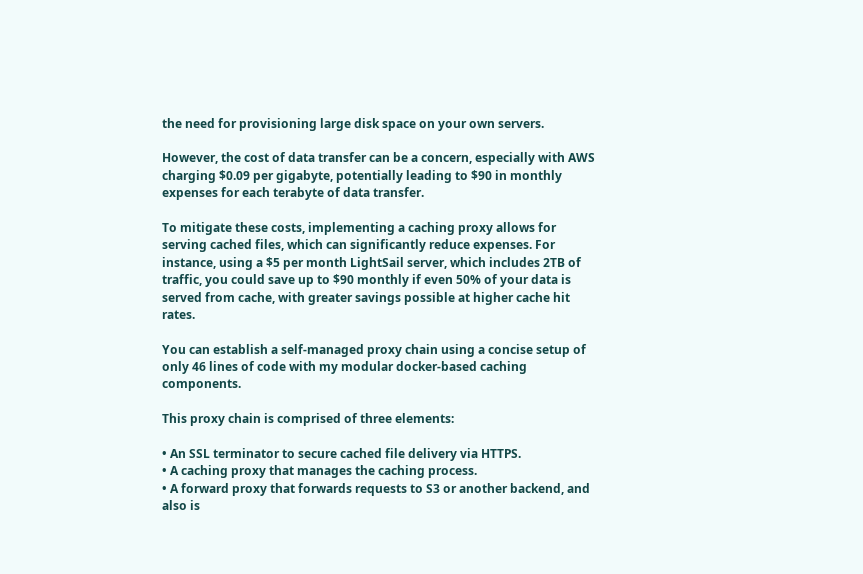the need for provisioning large disk space on your own servers.

However, the cost of data transfer can be a concern, especially with AWS charging $0.09 per gigabyte, potentially leading to $90 in monthly expenses for each terabyte of data transfer.

To mitigate these costs, implementing a caching proxy allows for serving cached files, which can significantly reduce expenses. For instance, using a $5 per month LightSail server, which includes 2TB of traffic, you could save up to $90 monthly if even 50% of your data is served from cache, with greater savings possible at higher cache hit rates.

You can establish a self-managed proxy chain using a concise setup of only 46 lines of code with my modular docker-based caching components.

This proxy chain is comprised of three elements:

• An SSL terminator to secure cached file delivery via HTTPS.
• A caching proxy that manages the caching process.
• A forward proxy that forwards requests to S3 or another backend, and also is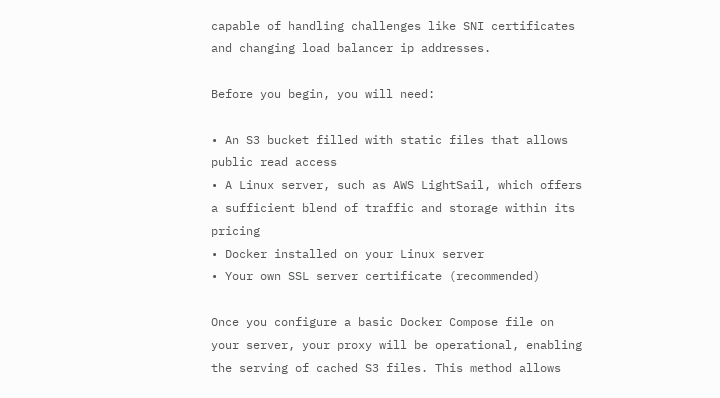capable of handling challenges like SNI certificates and changing load balancer ip addresses.

Before you begin, you will need:

• An S3 bucket filled with static files that allows public read access
• A Linux server, such as AWS LightSail, which offers a sufficient blend of traffic and storage within its pricing
• Docker installed on your Linux server
• Your own SSL server certificate (recommended)

Once you configure a basic Docker Compose file on your server, your proxy will be operational, enabling the serving of cached S3 files. This method allows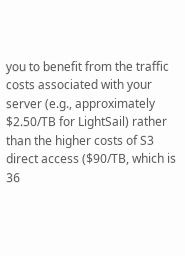you to benefit from the traffic costs associated with your server (e.g., approximately $2.50/TB for LightSail) rather than the higher costs of S3 direct access ($90/TB, which is 36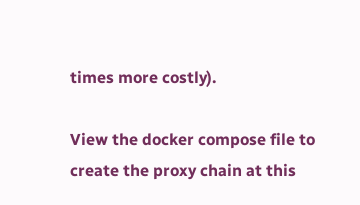times more costly).

View the docker compose file to create the proxy chain at this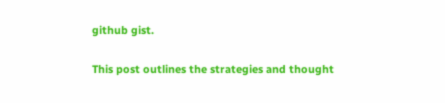github gist.

This post outlines the strategies and thought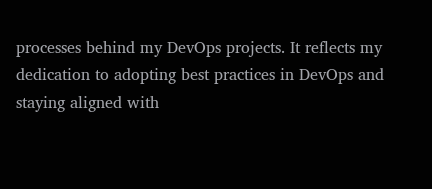processes behind my DevOps projects. It reflects my dedication to adopting best practices in DevOps and staying aligned with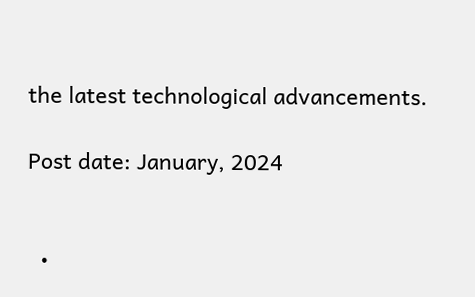the latest technological advancements.

Post date: January, 2024


  •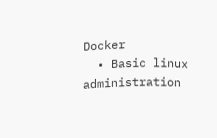Docker
  • Basic linux administration